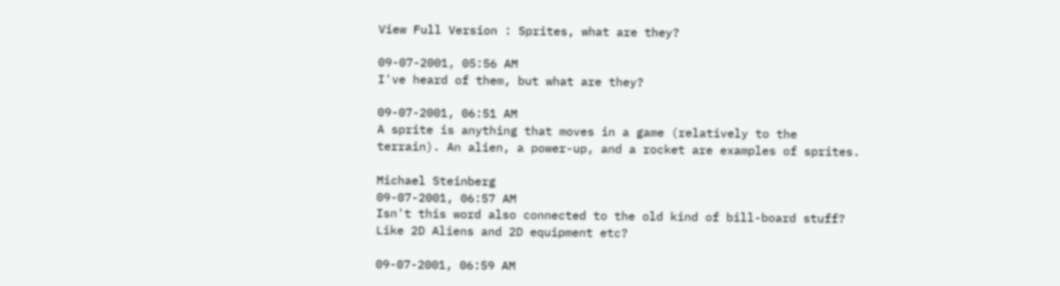View Full Version : Sprites, what are they?

09-07-2001, 05:56 AM
I've heard of them, but what are they?

09-07-2001, 06:51 AM
A sprite is anything that moves in a game (relatively to the terrain). An alien, a power-up, and a rocket are examples of sprites.

Michael Steinberg
09-07-2001, 06:57 AM
Isn't this word also connected to the old kind of bill-board stuff? Like 2D Aliens and 2D equipment etc?

09-07-2001, 06:59 AM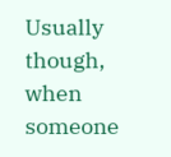Usually though, when someone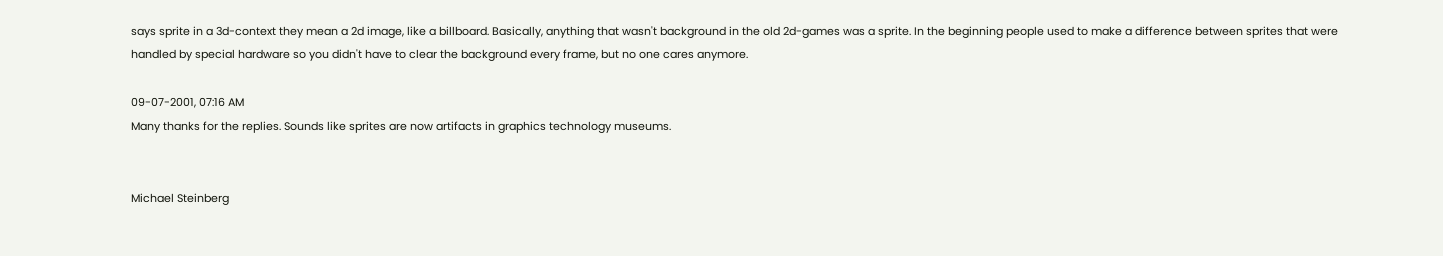says sprite in a 3d-context they mean a 2d image, like a billboard. Basically, anything that wasn't background in the old 2d-games was a sprite. In the beginning people used to make a difference between sprites that were handled by special hardware so you didn't have to clear the background every frame, but no one cares anymore.

09-07-2001, 07:16 AM
Many thanks for the replies. Sounds like sprites are now artifacts in graphics technology museums.


Michael Steinberg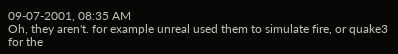09-07-2001, 08:35 AM
Oh, they aren't. for example unreal used them to simulate fire, or quake3 for the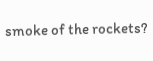smoke of the rockets?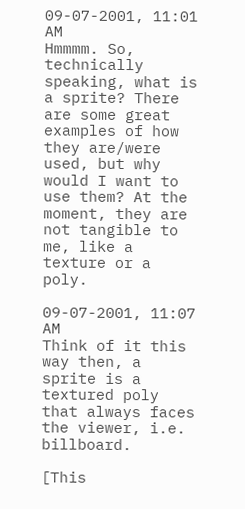09-07-2001, 11:01 AM
Hmmmm. So, technically speaking, what is a sprite? There are some great examples of how they are/were used, but why would I want to use them? At the moment, they are not tangible to me, like a texture or a poly.

09-07-2001, 11:07 AM
Think of it this way then, a sprite is a textured poly that always faces the viewer, i.e. billboard.

[This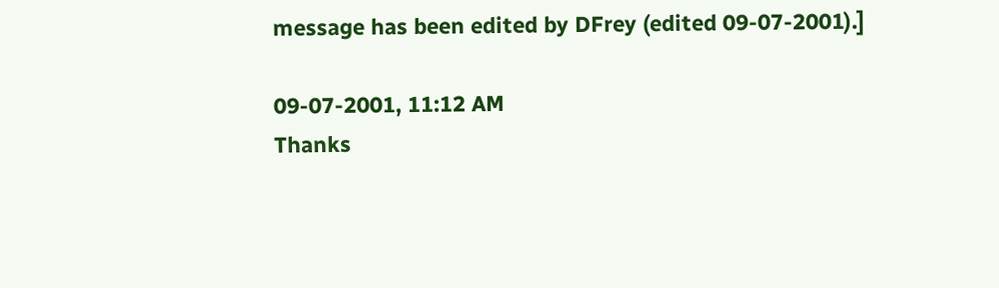message has been edited by DFrey (edited 09-07-2001).]

09-07-2001, 11:12 AM
Thanks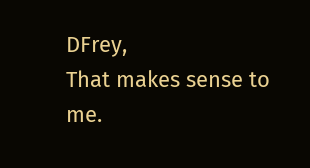DFrey,
That makes sense to me.